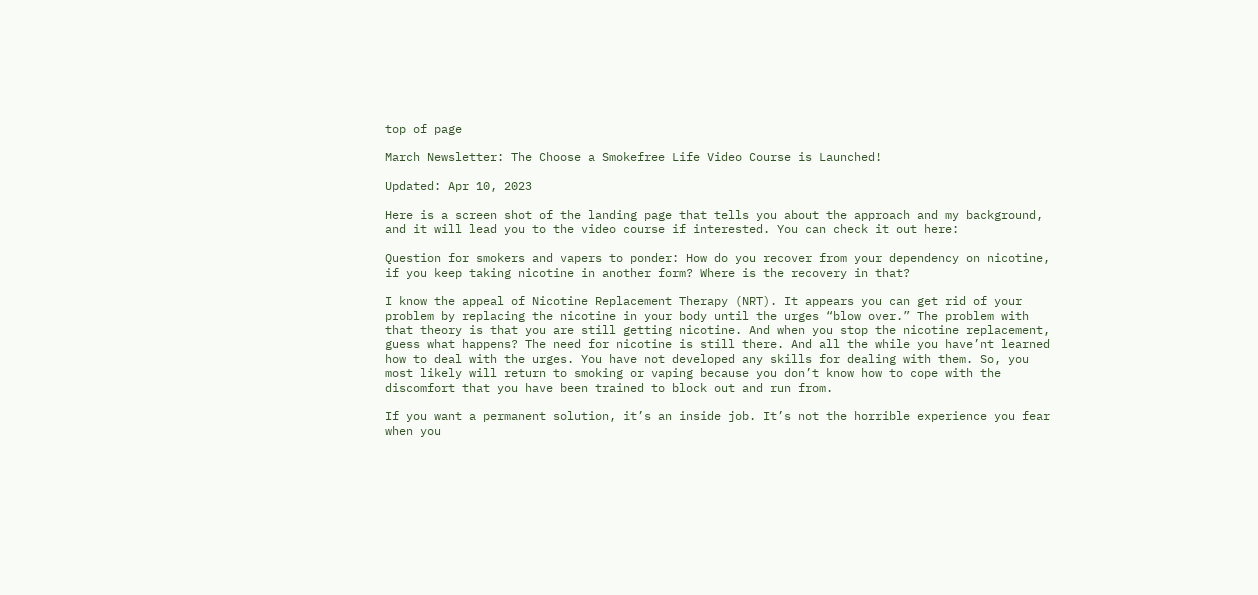top of page

March Newsletter: The Choose a Smokefree Life Video Course is Launched!

Updated: Apr 10, 2023

Here is a screen shot of the landing page that tells you about the approach and my background, and it will lead you to the video course if interested. You can check it out here:

Question for smokers and vapers to ponder: How do you recover from your dependency on nicotine, if you keep taking nicotine in another form? Where is the recovery in that?

I know the appeal of Nicotine Replacement Therapy (NRT). It appears you can get rid of your problem by replacing the nicotine in your body until the urges “blow over.” The problem with that theory is that you are still getting nicotine. And when you stop the nicotine replacement, guess what happens? The need for nicotine is still there. And all the while you have’nt learned how to deal with the urges. You have not developed any skills for dealing with them. So, you most likely will return to smoking or vaping because you don’t know how to cope with the discomfort that you have been trained to block out and run from.

If you want a permanent solution, it’s an inside job. It’s not the horrible experience you fear when you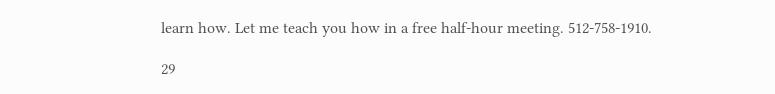learn how. Let me teach you how in a free half-hour meeting. 512-758-1910.

29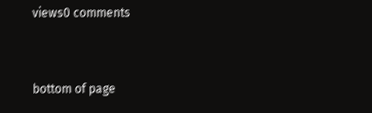views0 comments


bottom of page